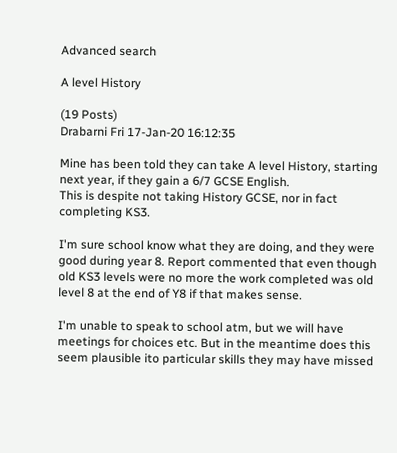Advanced search

A level History

(19 Posts)
Drabarni Fri 17-Jan-20 16:12:35

Mine has been told they can take A level History, starting next year, if they gain a 6/7 GCSE English.
This is despite not taking History GCSE, nor in fact completing KS3.

I'm sure school know what they are doing, and they were good during year 8. Report commented that even though old KS3 levels were no more the work completed was old level 8 at the end of Y8 if that makes sense.

I'm unable to speak to school atm, but we will have meetings for choices etc. But in the meantime does this seem plausible ito particular skills they may have missed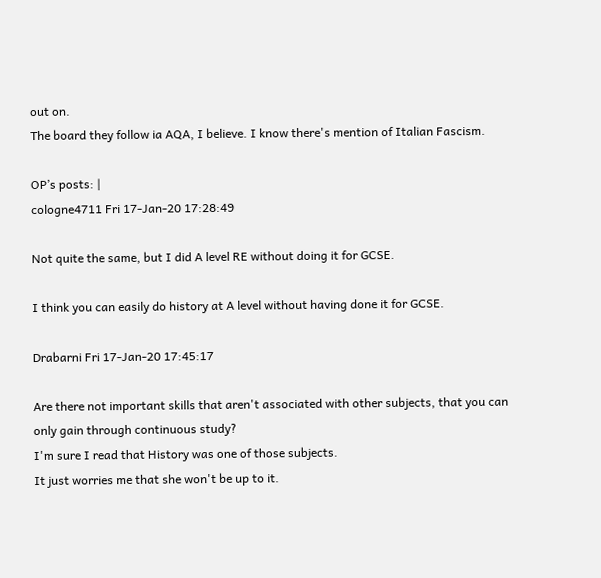out on.
The board they follow ia AQA, I believe. I know there's mention of Italian Fascism.

OP’s posts: |
cologne4711 Fri 17-Jan-20 17:28:49

Not quite the same, but I did A level RE without doing it for GCSE.

I think you can easily do history at A level without having done it for GCSE.

Drabarni Fri 17-Jan-20 17:45:17

Are there not important skills that aren't associated with other subjects, that you can only gain through continuous study?
I'm sure I read that History was one of those subjects.
It just worries me that she won't be up to it.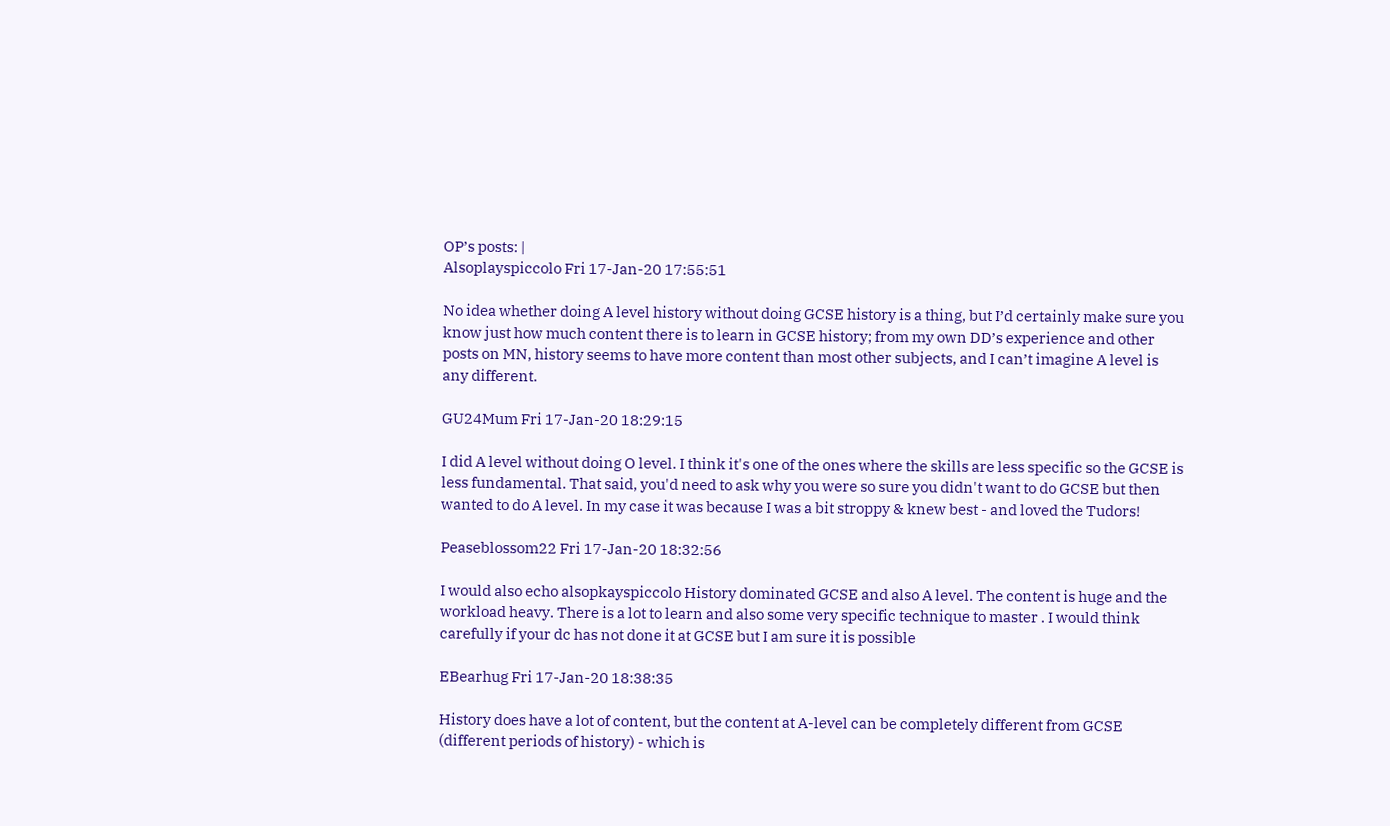OP’s posts: |
Alsoplayspiccolo Fri 17-Jan-20 17:55:51

No idea whether doing A level history without doing GCSE history is a thing, but I’d certainly make sure you know just how much content there is to learn in GCSE history; from my own DD’s experience and other posts on MN, history seems to have more content than most other subjects, and I can’t imagine A level is any different.

GU24Mum Fri 17-Jan-20 18:29:15

I did A level without doing O level. I think it's one of the ones where the skills are less specific so the GCSE is less fundamental. That said, you'd need to ask why you were so sure you didn't want to do GCSE but then wanted to do A level. In my case it was because I was a bit stroppy & knew best - and loved the Tudors!

Peaseblossom22 Fri 17-Jan-20 18:32:56

I would also echo alsopkayspiccolo History dominated GCSE and also A level. The content is huge and the workload heavy. There is a lot to learn and also some very specific technique to master . I would think carefully if your dc has not done it at GCSE but I am sure it is possible

EBearhug Fri 17-Jan-20 18:38:35

History does have a lot of content, but the content at A-level can be completely different from GCSE (different periods of history) - which is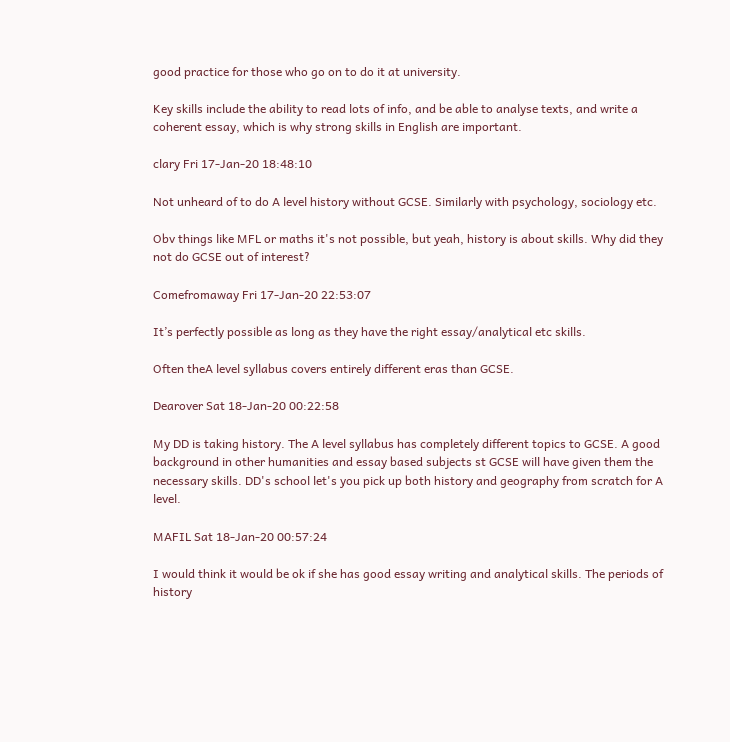good practice for those who go on to do it at university.

Key skills include the ability to read lots of info, and be able to analyse texts, and write a coherent essay, which is why strong skills in English are important.

clary Fri 17-Jan-20 18:48:10

Not unheard of to do A level history without GCSE. Similarly with psychology, sociology etc.

Obv things like MFL or maths it's not possible, but yeah, history is about skills. Why did they not do GCSE out of interest?

Comefromaway Fri 17-Jan-20 22:53:07

It’s perfectly possible as long as they have the right essay/analytical etc skills.

Often theA level syllabus covers entirely different eras than GCSE.

Dearover Sat 18-Jan-20 00:22:58

My DD is taking history. The A level syllabus has completely different topics to GCSE. A good background in other humanities and essay based subjects st GCSE will have given them the necessary skills. DD's school let's you pick up both history and geography from scratch for A level.

MAFIL Sat 18-Jan-20 00:57:24

I would think it would be ok if she has good essay writing and analytical skills. The periods of history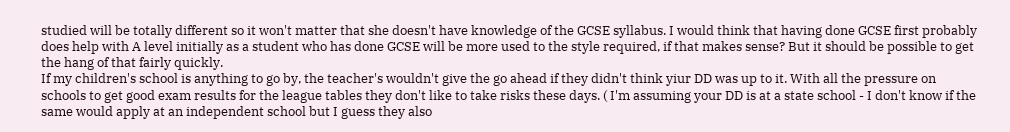studied will be totally different so it won't matter that she doesn't have knowledge of the GCSE syllabus. I would think that having done GCSE first probably does help with A level initially as a student who has done GCSE will be more used to the style required, if that makes sense? But it should be possible to get the hang of that fairly quickly.
If my children's school is anything to go by, the teacher's wouldn't give the go ahead if they didn't think yiur DD was up to it. With all the pressure on schools to get good exam results for the league tables they don't like to take risks these days. ( I'm assuming your DD is at a state school - I don't know if the same would apply at an independent school but I guess they also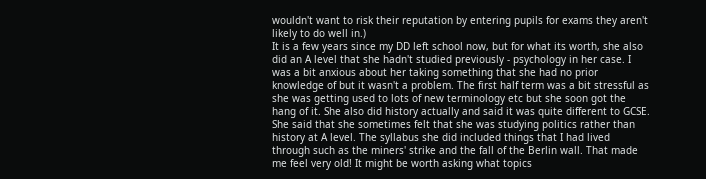wouldn't want to risk their reputation by entering pupils for exams they aren't likely to do well in.)
It is a few years since my DD left school now, but for what its worth, she also did an A level that she hadn't studied previously - psychology in her case. I was a bit anxious about her taking something that she had no prior knowledge of but it wasn't a problem. The first half term was a bit stressful as she was getting used to lots of new terminology etc but she soon got the hang of it. She also did history actually and said it was quite different to GCSE. She said that she sometimes felt that she was studying politics rather than history at A level. The syllabus she did included things that I had lived through such as the miners' strike and the fall of the Berlin wall. That made me feel very old! It might be worth asking what topics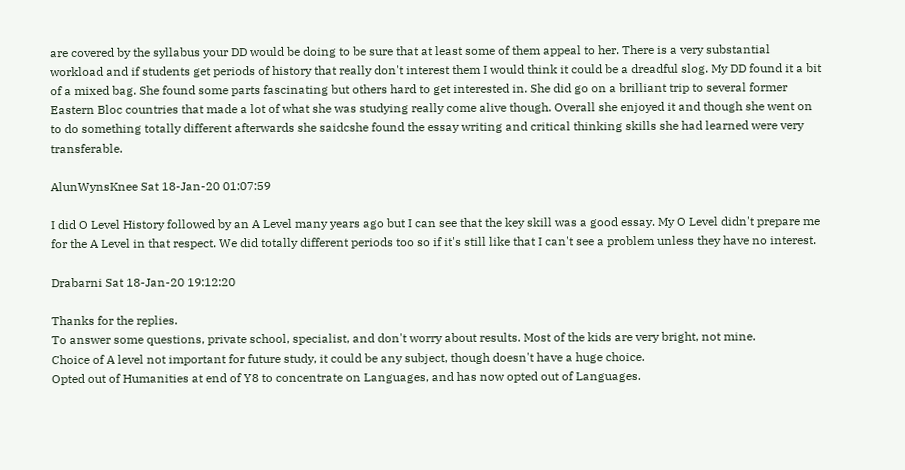are covered by the syllabus your DD would be doing to be sure that at least some of them appeal to her. There is a very substantial workload and if students get periods of history that really don't interest them I would think it could be a dreadful slog. My DD found it a bit of a mixed bag. She found some parts fascinating but others hard to get interested in. She did go on a brilliant trip to several former Eastern Bloc countries that made a lot of what she was studying really come alive though. Overall she enjoyed it and though she went on to do something totally different afterwards she saidcshe found the essay writing and critical thinking skills she had learned were very transferable.

AlunWynsKnee Sat 18-Jan-20 01:07:59

I did O Level History followed by an A Level many years ago but I can see that the key skill was a good essay. My O Level didn't prepare me for the A Level in that respect. We did totally different periods too so if it's still like that I can't see a problem unless they have no interest.

Drabarni Sat 18-Jan-20 19:12:20

Thanks for the replies.
To answer some questions, private school, specialist, and don't worry about results. Most of the kids are very bright, not mine.
Choice of A level not important for future study, it could be any subject, though doesn't have a huge choice.
Opted out of Humanities at end of Y8 to concentrate on Languages, and has now opted out of Languages.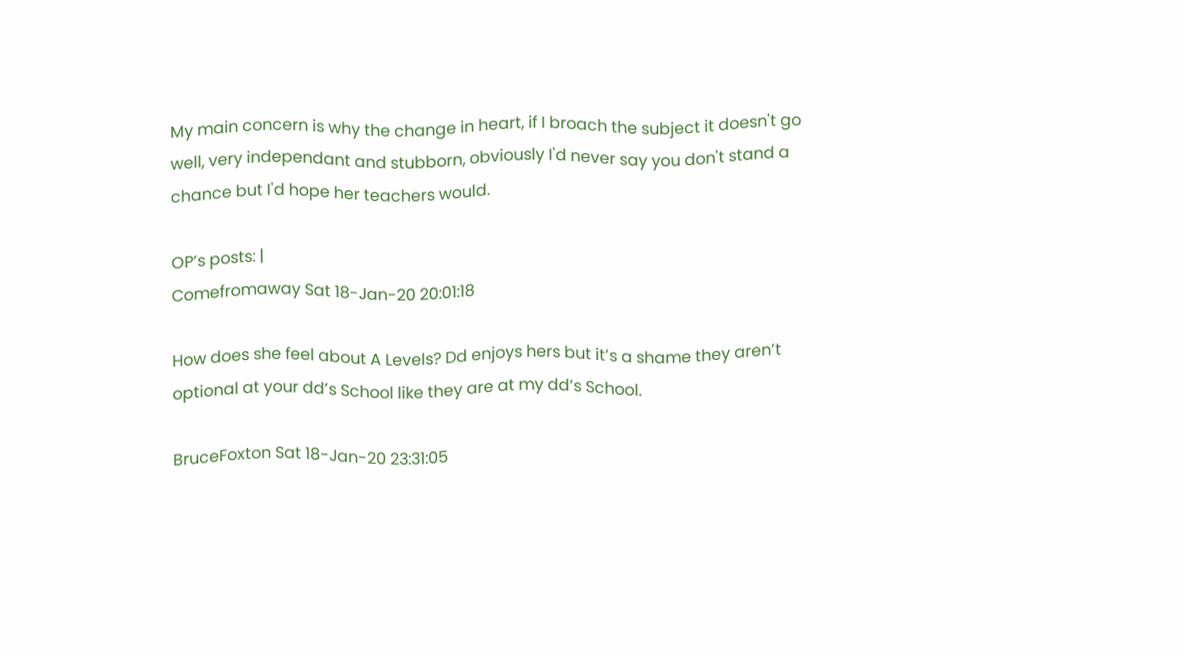My main concern is why the change in heart, if I broach the subject it doesn't go well, very independant and stubborn, obviously I'd never say you don't stand a chance but I'd hope her teachers would.

OP’s posts: |
Comefromaway Sat 18-Jan-20 20:01:18

How does she feel about A Levels? Dd enjoys hers but it’s a shame they aren’t optional at your dd’s School like they are at my dd’s School.

BruceFoxton Sat 18-Jan-20 23:31:05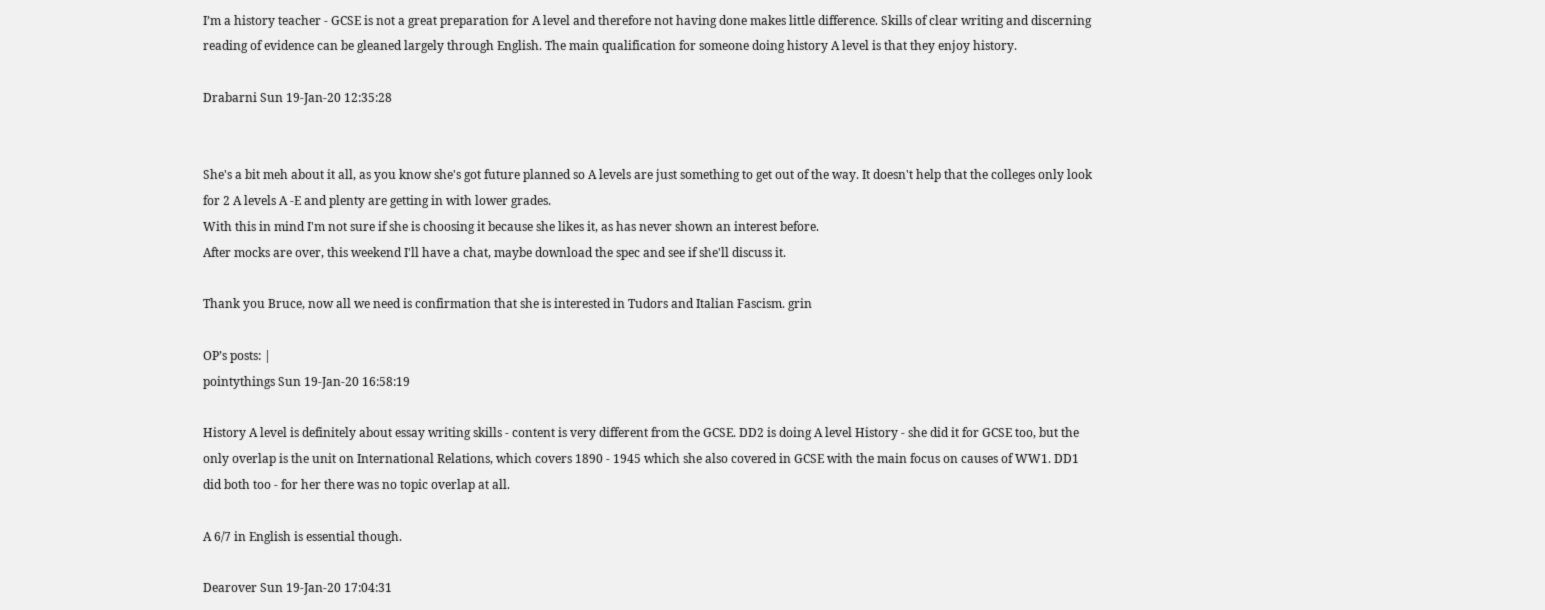I’m a history teacher - GCSE is not a great preparation for A level and therefore not having done makes little difference. Skills of clear writing and discerning reading of evidence can be gleaned largely through English. The main qualification for someone doing history A level is that they enjoy history.

Drabarni Sun 19-Jan-20 12:35:28


She's a bit meh about it all, as you know she's got future planned so A levels are just something to get out of the way. It doesn't help that the colleges only look for 2 A levels A -E and plenty are getting in with lower grades.
With this in mind I'm not sure if she is choosing it because she likes it, as has never shown an interest before.
After mocks are over, this weekend I'll have a chat, maybe download the spec and see if she'll discuss it.

Thank you Bruce, now all we need is confirmation that she is interested in Tudors and Italian Fascism. grin

OP’s posts: |
pointythings Sun 19-Jan-20 16:58:19

History A level is definitely about essay writing skills - content is very different from the GCSE. DD2 is doing A level History - she did it for GCSE too, but the only overlap is the unit on International Relations, which covers 1890 - 1945 which she also covered in GCSE with the main focus on causes of WW1. DD1 did both too - for her there was no topic overlap at all.

A 6/7 in English is essential though.

Dearover Sun 19-Jan-20 17:04:31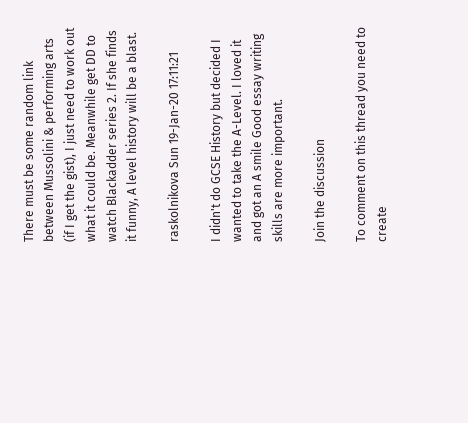There must be some random link between Mussolini & performing arts (if I get the gist), I just need to work out what it could be. Meanwhile get DD to watch Blackadder series 2. If she finds it funny, A level history will be a blast.

raskolnikova Sun 19-Jan-20 17:11:21

I didn't do GCSE History but decided I wanted to take the A-Level. I loved it and got an A smile Good essay writing skills are more important.

Join the discussion

To comment on this thread you need to create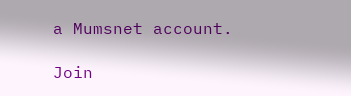a Mumsnet account.

Join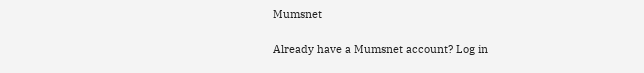Mumsnet

Already have a Mumsnet account? Log in